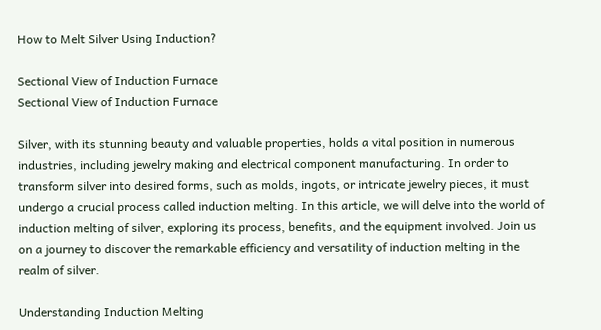How to Melt Silver Using Induction?

Sectional View of Induction Furnace
Sectional View of Induction Furnace

Silver, with its stunning beauty and valuable properties, holds a vital position in numerous industries, including jewelry making and electrical component manufacturing. In order to transform silver into desired forms, such as molds, ingots, or intricate jewelry pieces, it must undergo a crucial process called induction melting. In this article, we will delve into the world of induction melting of silver, exploring its process, benefits, and the equipment involved. Join us on a journey to discover the remarkable efficiency and versatility of induction melting in the realm of silver.

Understanding Induction Melting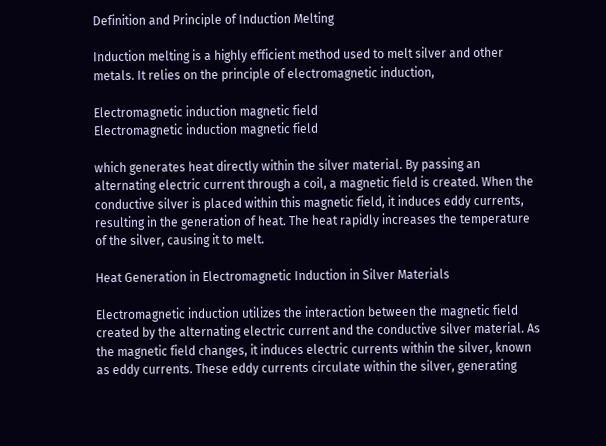Definition and Principle of Induction Melting

Induction melting is a highly efficient method used to melt silver and other metals. It relies on the principle of electromagnetic induction,

Electromagnetic induction magnetic field
Electromagnetic induction magnetic field

which generates heat directly within the silver material. By passing an alternating electric current through a coil, a magnetic field is created. When the conductive silver is placed within this magnetic field, it induces eddy currents, resulting in the generation of heat. The heat rapidly increases the temperature of the silver, causing it to melt.

Heat Generation in Electromagnetic Induction in Silver Materials

Electromagnetic induction utilizes the interaction between the magnetic field created by the alternating electric current and the conductive silver material. As the magnetic field changes, it induces electric currents within the silver, known as eddy currents. These eddy currents circulate within the silver, generating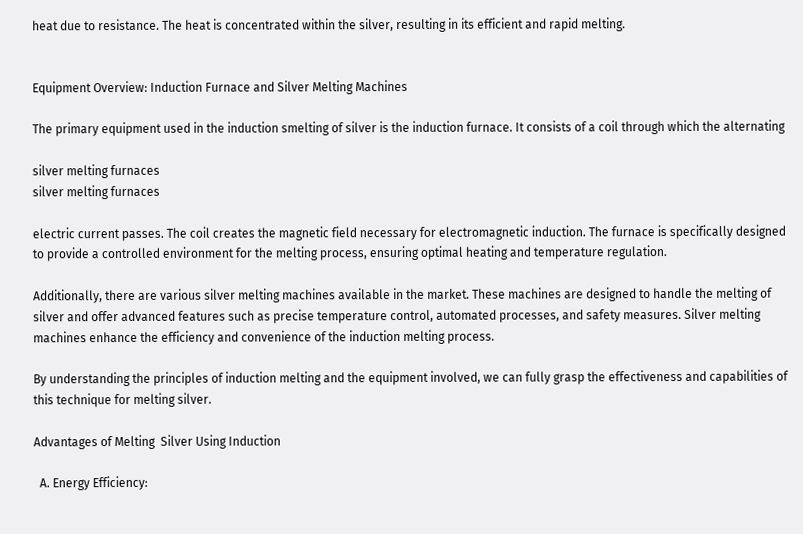heat due to resistance. The heat is concentrated within the silver, resulting in its efficient and rapid melting.


Equipment Overview: Induction Furnace and Silver Melting Machines

The primary equipment used in the induction smelting of silver is the induction furnace. It consists of a coil through which the alternating

silver melting furnaces
silver melting furnaces

electric current passes. The coil creates the magnetic field necessary for electromagnetic induction. The furnace is specifically designed to provide a controlled environment for the melting process, ensuring optimal heating and temperature regulation.

Additionally, there are various silver melting machines available in the market. These machines are designed to handle the melting of silver and offer advanced features such as precise temperature control, automated processes, and safety measures. Silver melting machines enhance the efficiency and convenience of the induction melting process.

By understanding the principles of induction melting and the equipment involved, we can fully grasp the effectiveness and capabilities of this technique for melting silver.

Advantages of Melting  Silver Using Induction

  A. Energy Efficiency: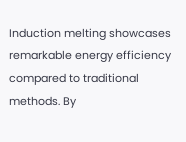Induction melting showcases remarkable energy efficiency compared to traditional methods. By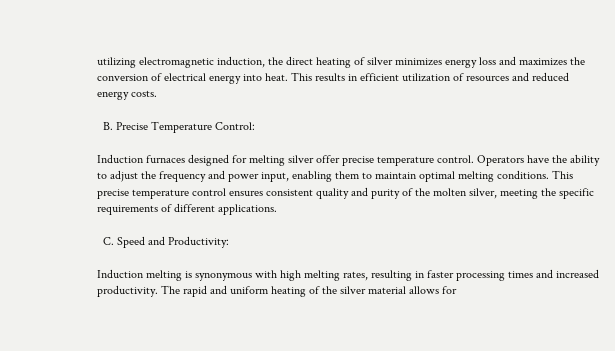utilizing electromagnetic induction, the direct heating of silver minimizes energy loss and maximizes the conversion of electrical energy into heat. This results in efficient utilization of resources and reduced energy costs.

  B. Precise Temperature Control:

Induction furnaces designed for melting silver offer precise temperature control. Operators have the ability to adjust the frequency and power input, enabling them to maintain optimal melting conditions. This precise temperature control ensures consistent quality and purity of the molten silver, meeting the specific requirements of different applications.

  C. Speed and Productivity:

Induction melting is synonymous with high melting rates, resulting in faster processing times and increased productivity. The rapid and uniform heating of the silver material allows for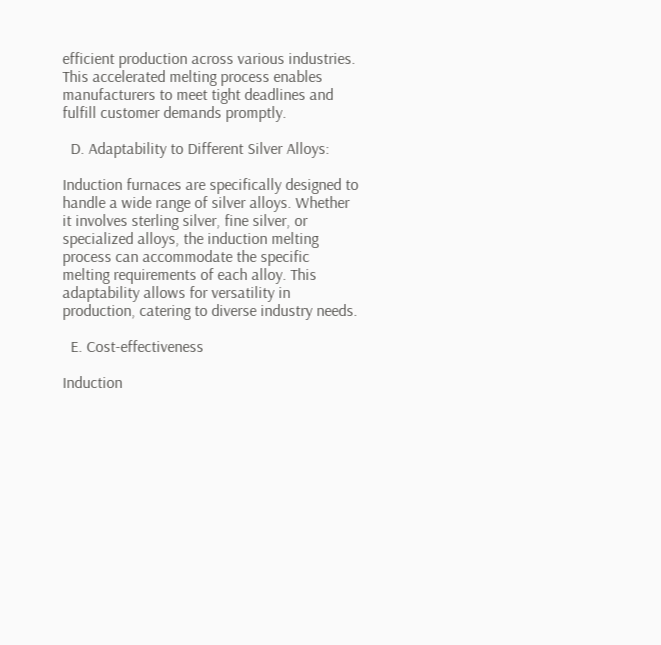efficient production across various industries. This accelerated melting process enables manufacturers to meet tight deadlines and fulfill customer demands promptly.

  D. Adaptability to Different Silver Alloys:

Induction furnaces are specifically designed to handle a wide range of silver alloys. Whether it involves sterling silver, fine silver, or specialized alloys, the induction melting process can accommodate the specific melting requirements of each alloy. This adaptability allows for versatility in production, catering to diverse industry needs.

  E. Cost-effectiveness

Induction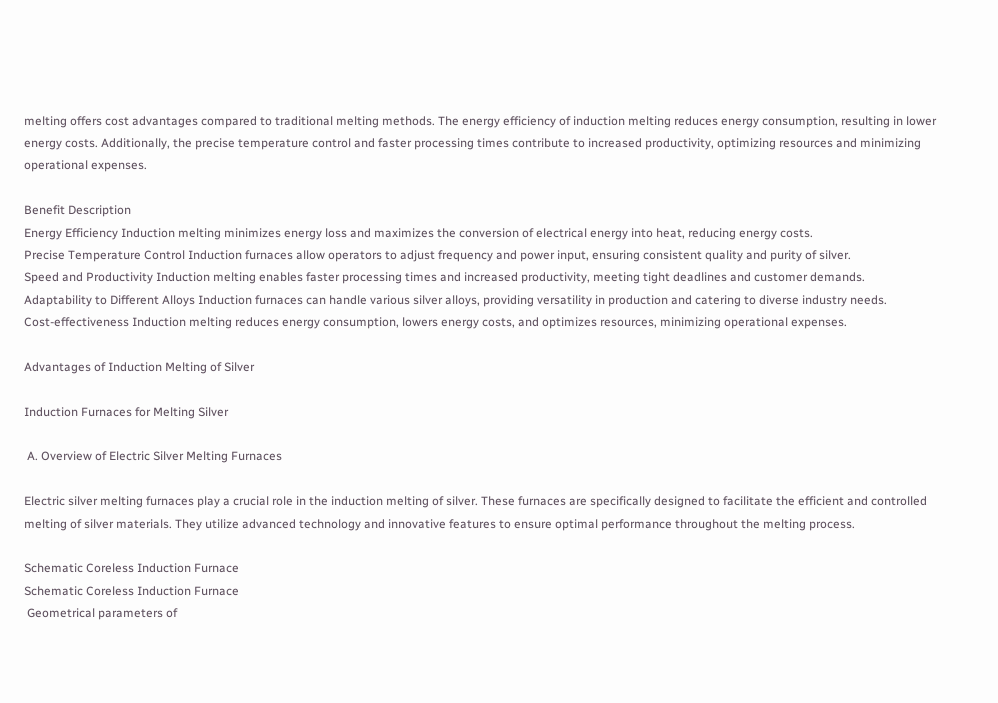melting offers cost advantages compared to traditional melting methods. The energy efficiency of induction melting reduces energy consumption, resulting in lower energy costs. Additionally, the precise temperature control and faster processing times contribute to increased productivity, optimizing resources and minimizing operational expenses.

Benefit Description
Energy Efficiency Induction melting minimizes energy loss and maximizes the conversion of electrical energy into heat, reducing energy costs.
Precise Temperature Control Induction furnaces allow operators to adjust frequency and power input, ensuring consistent quality and purity of silver.
Speed and Productivity Induction melting enables faster processing times and increased productivity, meeting tight deadlines and customer demands.
Adaptability to Different Alloys Induction furnaces can handle various silver alloys, providing versatility in production and catering to diverse industry needs.
Cost-effectiveness Induction melting reduces energy consumption, lowers energy costs, and optimizes resources, minimizing operational expenses.

Advantages of Induction Melting of Silver

Induction Furnaces for Melting Silver

 A. Overview of Electric Silver Melting Furnaces

Electric silver melting furnaces play a crucial role in the induction melting of silver. These furnaces are specifically designed to facilitate the efficient and controlled melting of silver materials. They utilize advanced technology and innovative features to ensure optimal performance throughout the melting process.

Schematic Coreless Induction Furnace
Schematic Coreless Induction Furnace
 Geometrical parameters of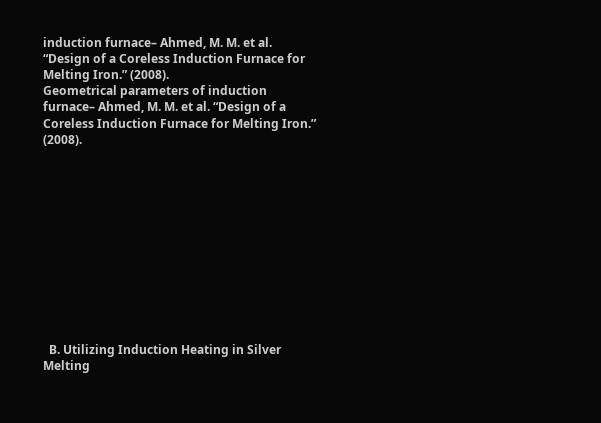induction furnace– Ahmed, M. M. et al. “Design of a Coreless Induction Furnace for Melting Iron.” (2008).
Geometrical parameters of induction furnace– Ahmed, M. M. et al. “Design of a Coreless Induction Furnace for Melting Iron.” (2008).












  B. Utilizing Induction Heating in Silver Melting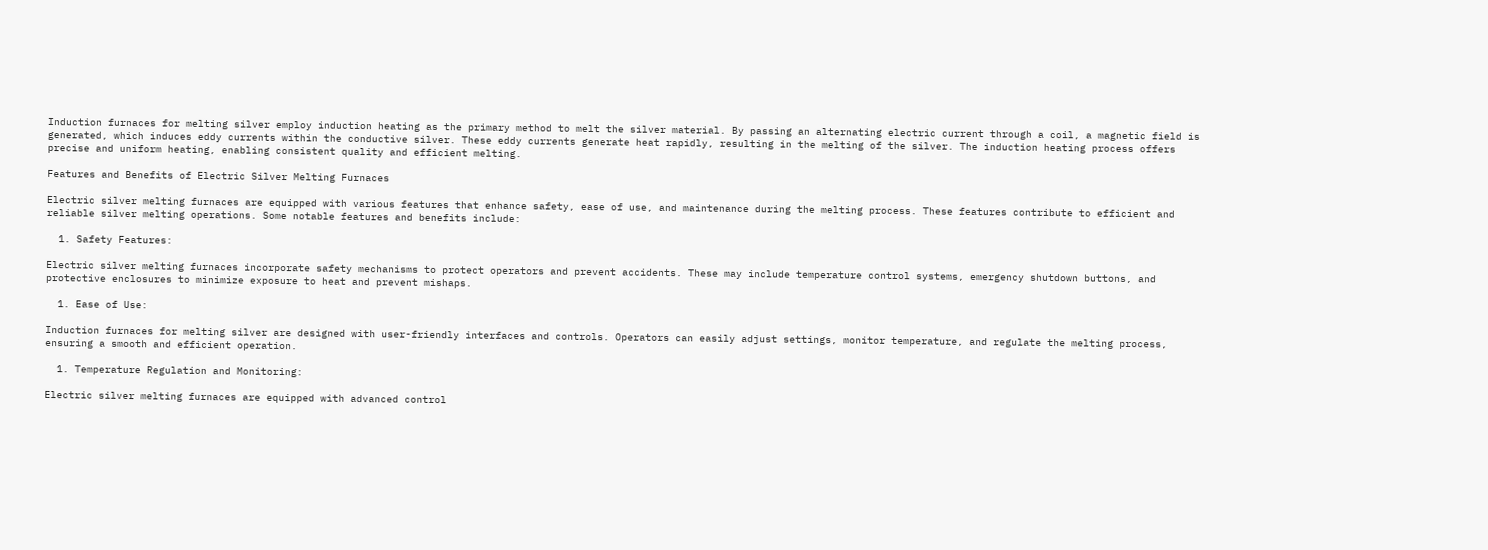Induction furnaces for melting silver employ induction heating as the primary method to melt the silver material. By passing an alternating electric current through a coil, a magnetic field is generated, which induces eddy currents within the conductive silver. These eddy currents generate heat rapidly, resulting in the melting of the silver. The induction heating process offers precise and uniform heating, enabling consistent quality and efficient melting.

Features and Benefits of Electric Silver Melting Furnaces

Electric silver melting furnaces are equipped with various features that enhance safety, ease of use, and maintenance during the melting process. These features contribute to efficient and reliable silver melting operations. Some notable features and benefits include:

  1. Safety Features:

Electric silver melting furnaces incorporate safety mechanisms to protect operators and prevent accidents. These may include temperature control systems, emergency shutdown buttons, and protective enclosures to minimize exposure to heat and prevent mishaps.

  1. Ease of Use:

Induction furnaces for melting silver are designed with user-friendly interfaces and controls. Operators can easily adjust settings, monitor temperature, and regulate the melting process, ensuring a smooth and efficient operation.

  1. Temperature Regulation and Monitoring:

Electric silver melting furnaces are equipped with advanced control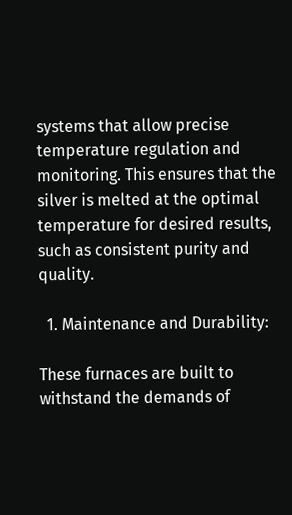systems that allow precise temperature regulation and monitoring. This ensures that the silver is melted at the optimal temperature for desired results, such as consistent purity and quality.

  1. Maintenance and Durability:

These furnaces are built to withstand the demands of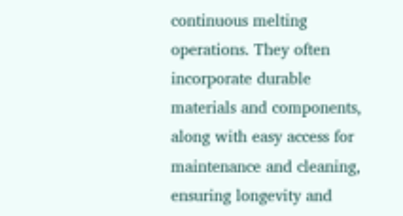continuous melting operations. They often incorporate durable materials and components, along with easy access for maintenance and cleaning, ensuring longevity and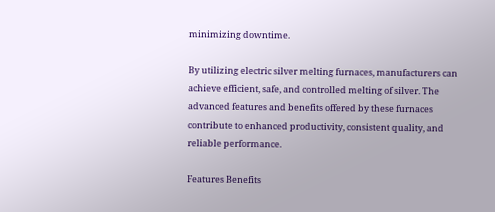minimizing downtime.

By utilizing electric silver melting furnaces, manufacturers can achieve efficient, safe, and controlled melting of silver. The advanced features and benefits offered by these furnaces contribute to enhanced productivity, consistent quality, and reliable performance.

Features Benefits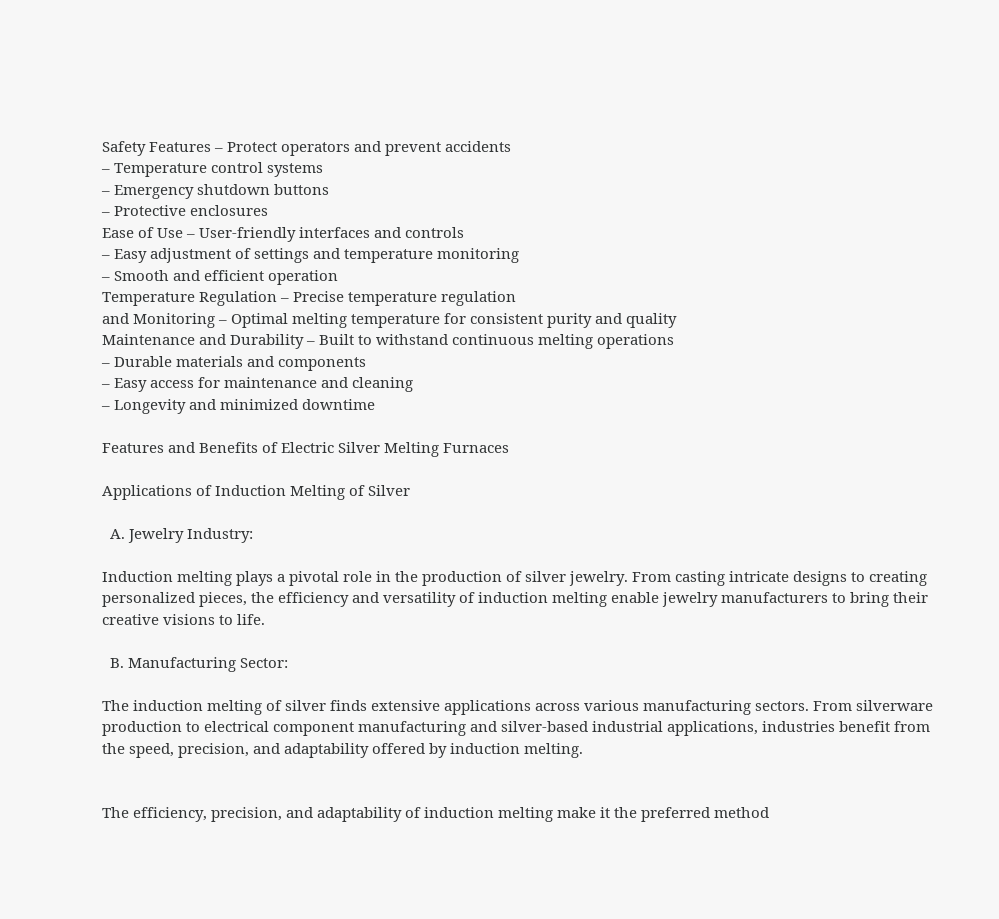Safety Features – Protect operators and prevent accidents
– Temperature control systems
– Emergency shutdown buttons
– Protective enclosures
Ease of Use – User-friendly interfaces and controls
– Easy adjustment of settings and temperature monitoring
– Smooth and efficient operation
Temperature Regulation – Precise temperature regulation
and Monitoring – Optimal melting temperature for consistent purity and quality
Maintenance and Durability – Built to withstand continuous melting operations
– Durable materials and components
– Easy access for maintenance and cleaning
– Longevity and minimized downtime

Features and Benefits of Electric Silver Melting Furnaces

Applications of Induction Melting of Silver

  A. Jewelry Industry:

Induction melting plays a pivotal role in the production of silver jewelry. From casting intricate designs to creating personalized pieces, the efficiency and versatility of induction melting enable jewelry manufacturers to bring their creative visions to life.

  B. Manufacturing Sector:

The induction melting of silver finds extensive applications across various manufacturing sectors. From silverware production to electrical component manufacturing and silver-based industrial applications, industries benefit from the speed, precision, and adaptability offered by induction melting.


The efficiency, precision, and adaptability of induction melting make it the preferred method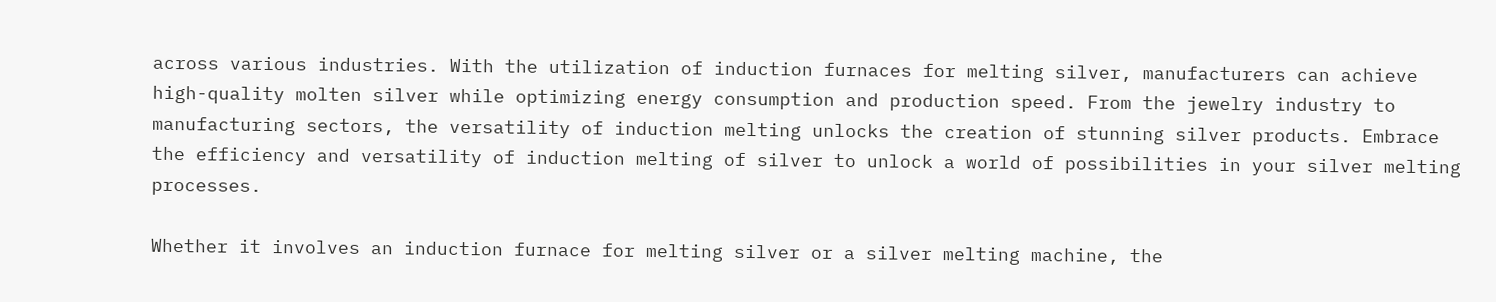across various industries. With the utilization of induction furnaces for melting silver, manufacturers can achieve high-quality molten silver while optimizing energy consumption and production speed. From the jewelry industry to manufacturing sectors, the versatility of induction melting unlocks the creation of stunning silver products. Embrace the efficiency and versatility of induction melting of silver to unlock a world of possibilities in your silver melting processes.

Whether it involves an induction furnace for melting silver or a silver melting machine, the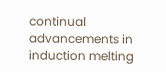continual advancements in induction melting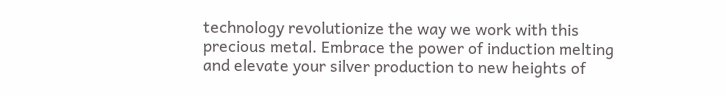technology revolutionize the way we work with this precious metal. Embrace the power of induction melting and elevate your silver production to new heights of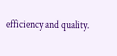efficiency and quality.